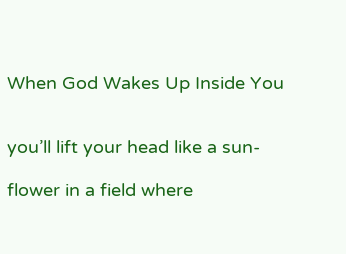When God Wakes Up Inside You


you’ll lift your head like a sun-

flower in a field where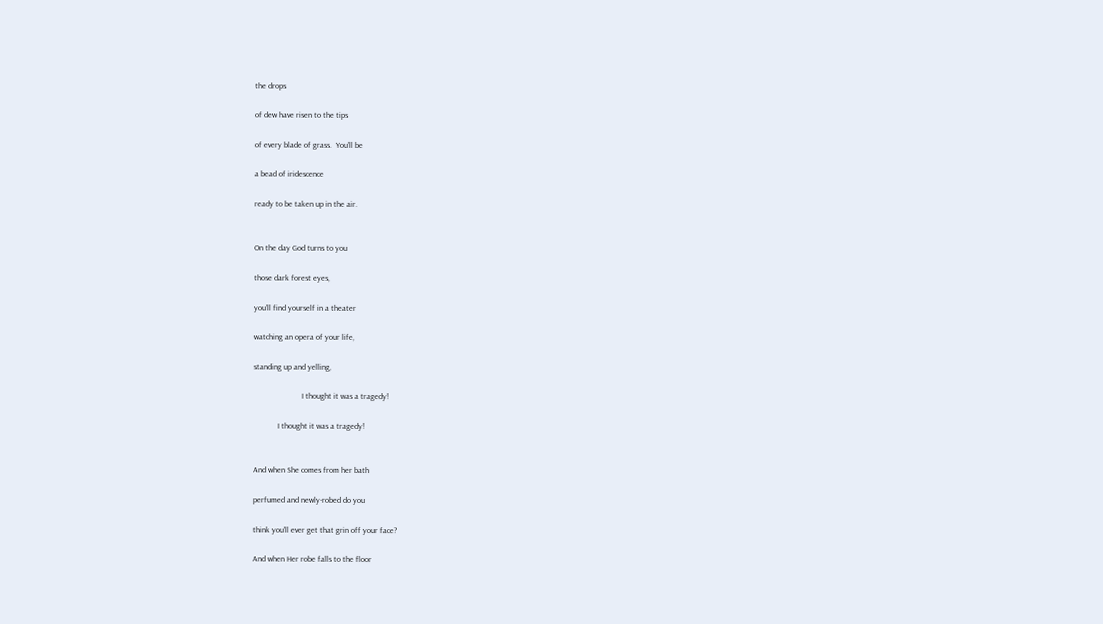the drops

of dew have risen to the tips

of every blade of grass.  You’ll be

a bead of iridescence

ready to be taken up in the air.


On the day God turns to you

those dark forest eyes,

you’ll find yourself in a theater

watching an opera of your life,

standing up and yelling,

                        I thought it was a tragedy!

            I thought it was a tragedy!


And when She comes from her bath

perfumed and newly-robed do you

think you’ll ever get that grin off your face?

And when Her robe falls to the floor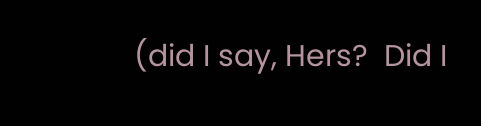(did I say, Hers?  Did I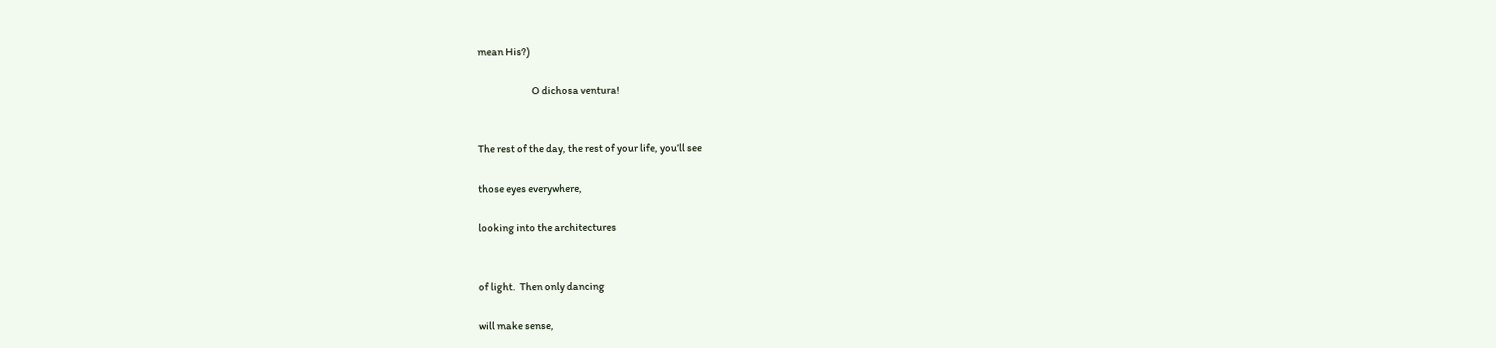mean His?)

                           O dichosa ventura!


The rest of the day, the rest of your life, you’ll see

those eyes everywhere,

looking into the architectures


of light.  Then only dancing

will make sense,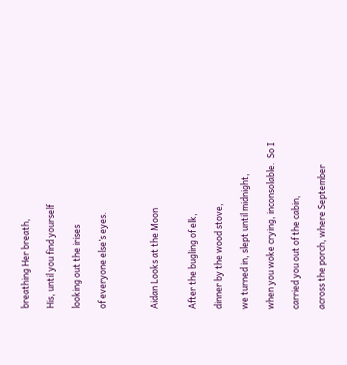breathing Her breath,

His, until you find yourself

looking out the irises

of everyone else’s eyes.



Aidan Looks at the Moon


After the bugling of elk,

dinner by the wood stove,

we turned in, slept until midnight,

when you woke crying, inconsolable.  So I

carried you out of the cabin,

across the porch, where September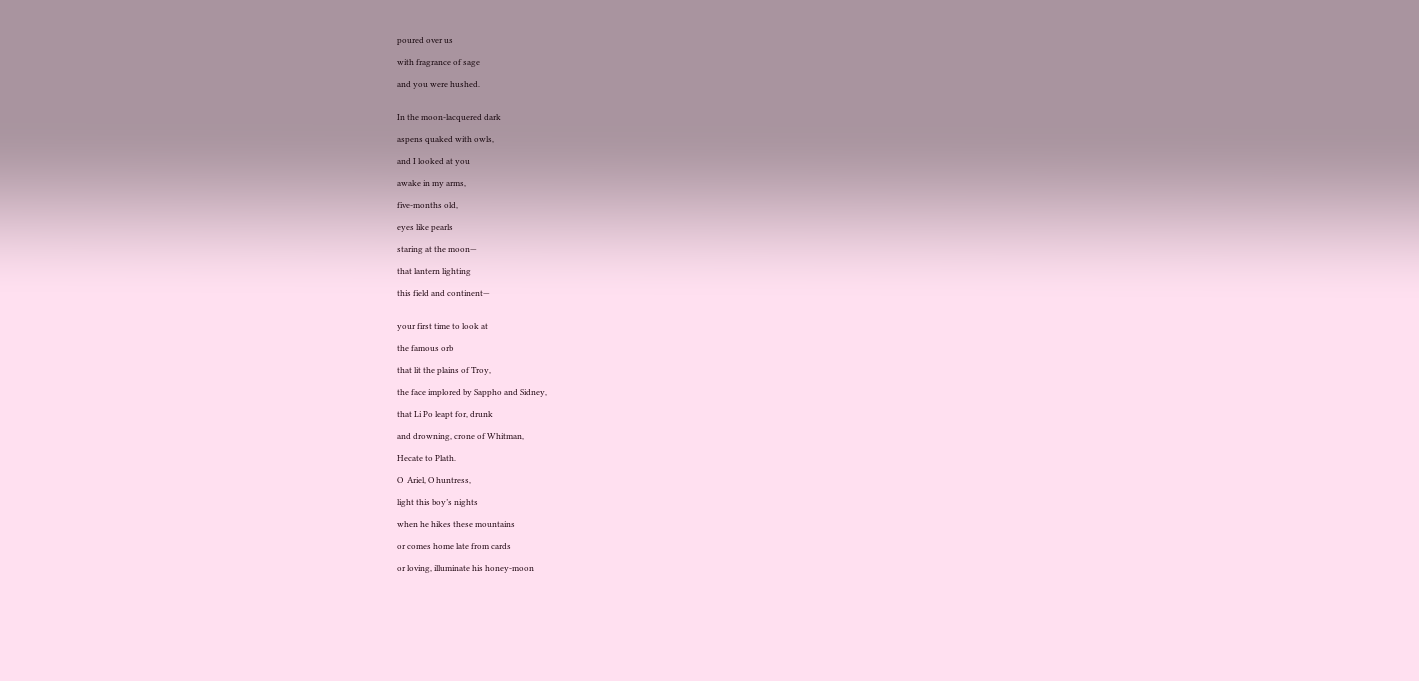poured over us

with fragrance of sage

and you were hushed.


In the moon-lacquered dark

aspens quaked with owls,

and I looked at you

awake in my arms,

five-months old,

eyes like pearls

staring at the moon—

that lantern lighting

this field and continent—


your first time to look at

the famous orb

that lit the plains of Troy,

the face implored by Sappho and Sidney,

that Li Po leapt for, drunk

and drowning, crone of Whitman,

Hecate to Plath.

O  Ariel, O huntress,

light this boy’s nights

when he hikes these mountains

or comes home late from cards

or loving, illuminate his honey-moon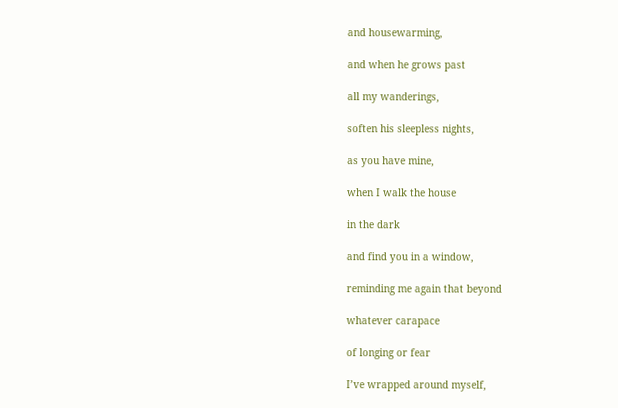and housewarming,

and when he grows past

all my wanderings,

soften his sleepless nights,

as you have mine,

when I walk the house

in the dark

and find you in a window,

reminding me again that beyond

whatever carapace

of longing or fear

I’ve wrapped around myself,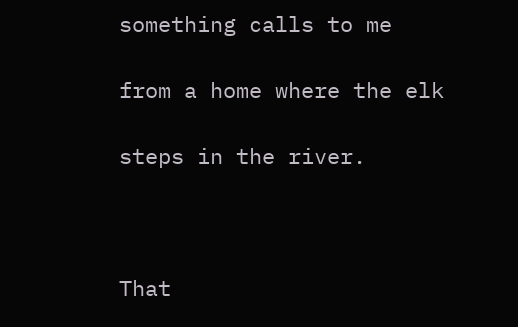something calls to me

from a home where the elk

steps in the river.



That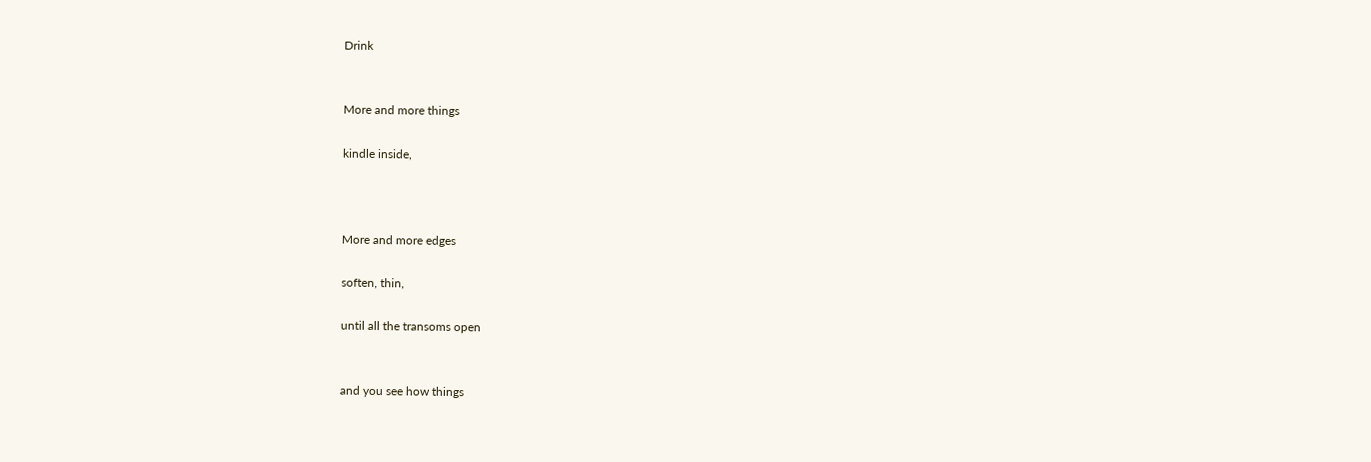Drink


More and more things

kindle inside,



More and more edges

soften, thin,

until all the transoms open


and you see how things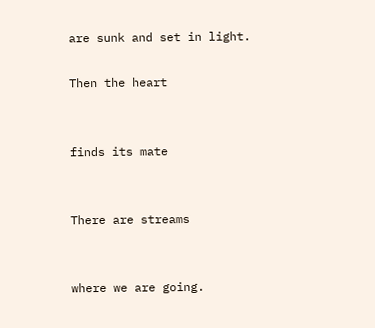are sunk and set in light.

Then the heart


finds its mate


There are streams


where we are going.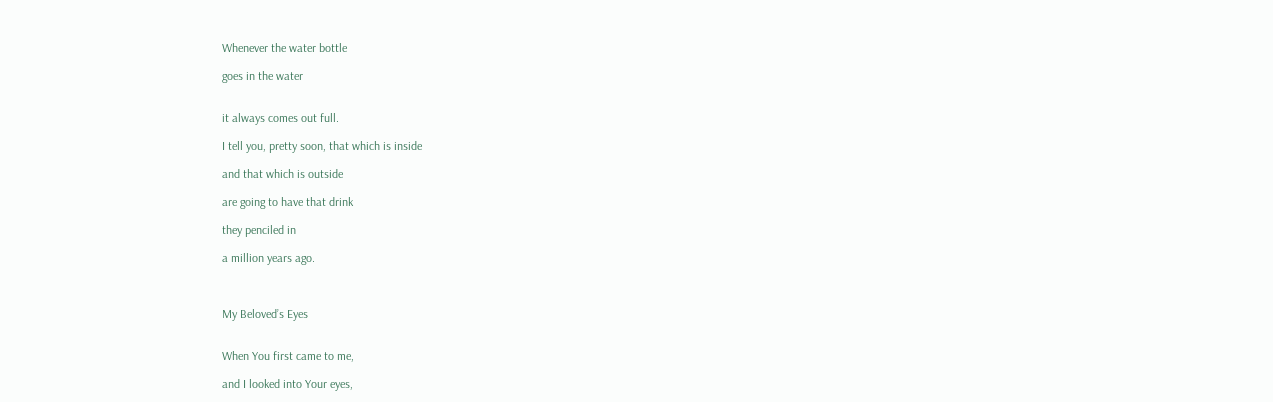Whenever the water bottle

goes in the water


it always comes out full.

I tell you, pretty soon, that which is inside

and that which is outside

are going to have that drink

they penciled in

a million years ago.



My Beloved’s Eyes


When You first came to me,

and I looked into Your eyes,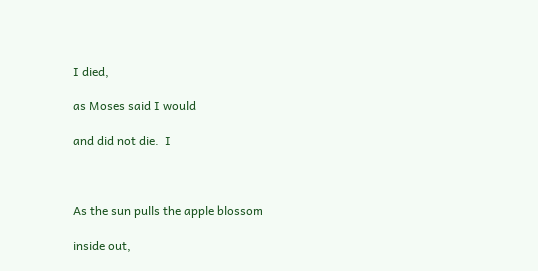I died,

as Moses said I would

and did not die.  I



As the sun pulls the apple blossom

inside out,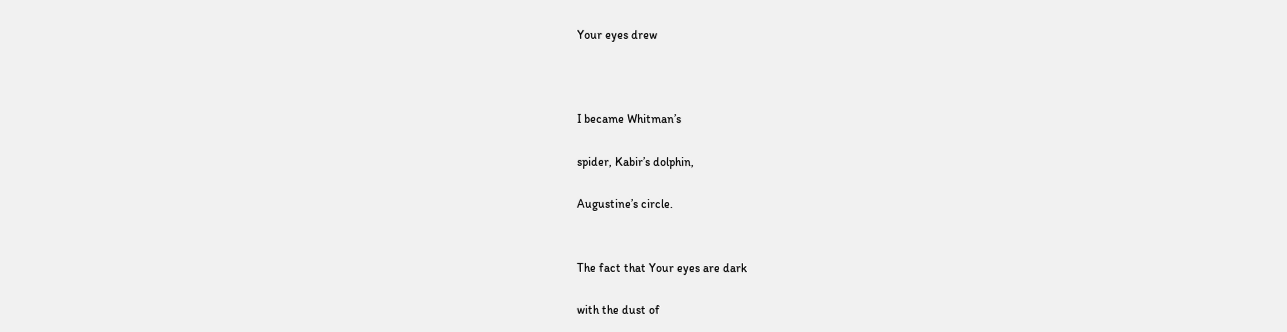Your eyes drew



I became Whitman’s

spider, Kabir’s dolphin,

Augustine’s circle.


The fact that Your eyes are dark

with the dust of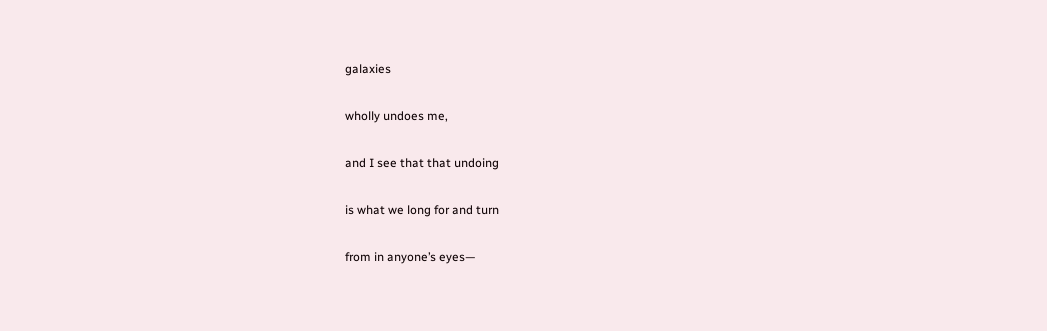galaxies

wholly undoes me,

and I see that that undoing

is what we long for and turn

from in anyone’s eyes—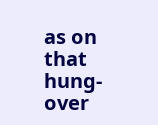as on that hung-over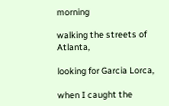morning

walking the streets of Atlanta,

looking for Garcia Lorca,

when I caught the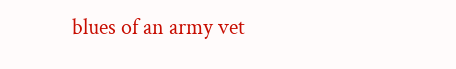blues of an army vet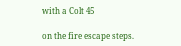with a Colt 45

on the fire escape steps.